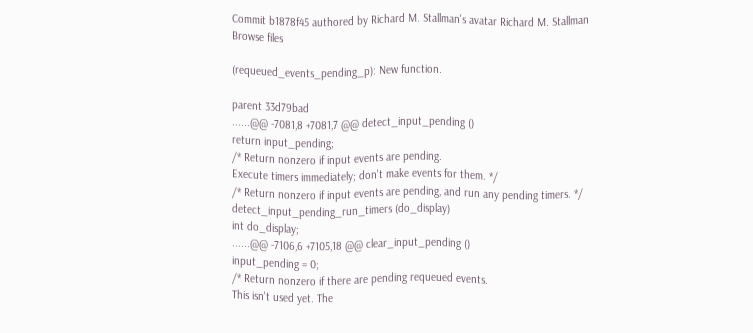Commit b1878f45 authored by Richard M. Stallman's avatar Richard M. Stallman
Browse files

(requeued_events_pending_p): New function.

parent 33d79bad
......@@ -7081,8 +7081,7 @@ detect_input_pending ()
return input_pending;
/* Return nonzero if input events are pending.
Execute timers immediately; don't make events for them. */
/* Return nonzero if input events are pending, and run any pending timers. */
detect_input_pending_run_timers (do_display)
int do_display;
......@@ -7106,6 +7105,18 @@ clear_input_pending ()
input_pending = 0;
/* Return nonzero if there are pending requeued events.
This isn't used yet. The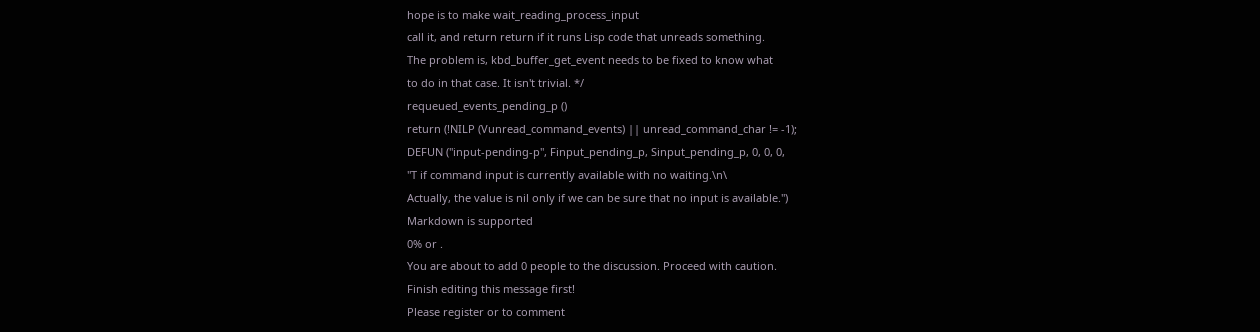hope is to make wait_reading_process_input
call it, and return return if it runs Lisp code that unreads something.
The problem is, kbd_buffer_get_event needs to be fixed to know what
to do in that case. It isn't trivial. */
requeued_events_pending_p ()
return (!NILP (Vunread_command_events) || unread_command_char != -1);
DEFUN ("input-pending-p", Finput_pending_p, Sinput_pending_p, 0, 0, 0,
"T if command input is currently available with no waiting.\n\
Actually, the value is nil only if we can be sure that no input is available.")
Markdown is supported
0% or .
You are about to add 0 people to the discussion. Proceed with caution.
Finish editing this message first!
Please register or to comment